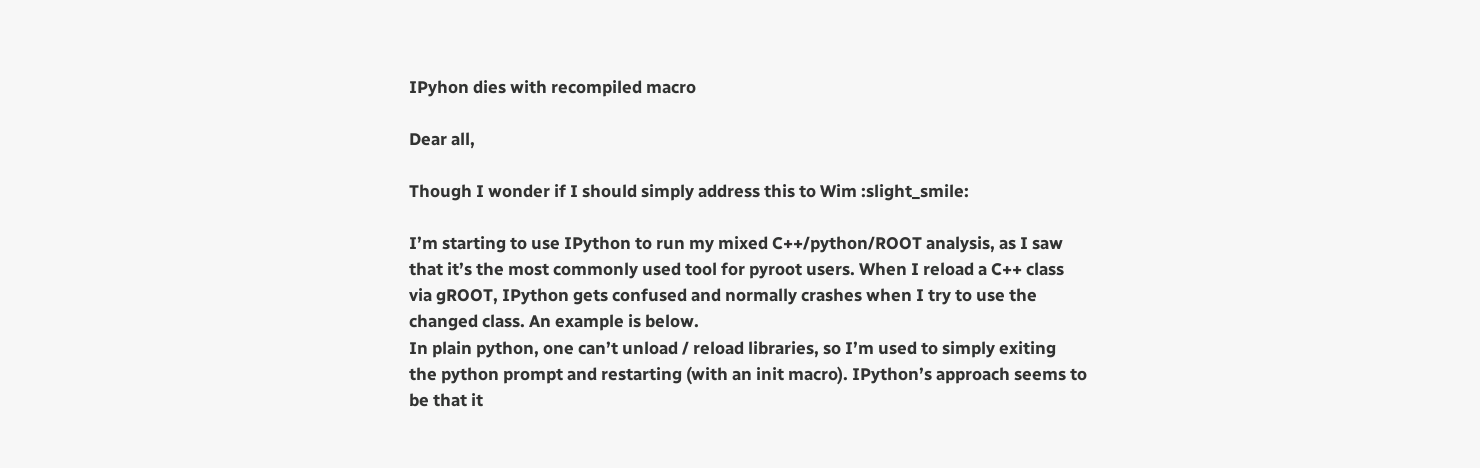IPyhon dies with recompiled macro

Dear all,

Though I wonder if I should simply address this to Wim :slight_smile:

I’m starting to use IPython to run my mixed C++/python/ROOT analysis, as I saw that it’s the most commonly used tool for pyroot users. When I reload a C++ class via gROOT, IPython gets confused and normally crashes when I try to use the changed class. An example is below.
In plain python, one can’t unload / reload libraries, so I’m used to simply exiting the python prompt and restarting (with an init macro). IPython’s approach seems to be that it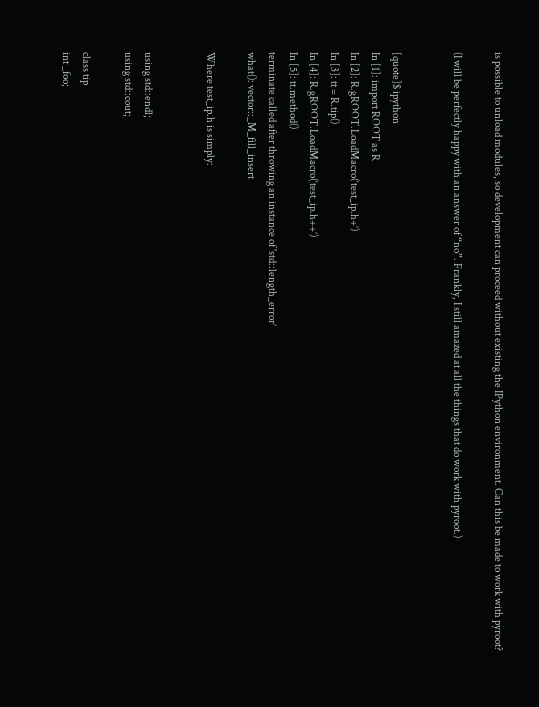is possible to unload modules, so development can proceed without existing the IPython environment. Can this be made to work with pyroot?

(I will be perfectly happy with an answer of “no”. Frankly, I still amazed at all the things that do work with pyroot.)


[quote]$ ipython
In [1]: import ROOT as R
In [2]: R.gROOT.LoadMacro(‘test_ip.h+’)
In [3]: tt = R.tip()
In [4]: R.gROOT.LoadMacro(‘test_ip.h++’)
In [5]: tt.method()
terminate called after throwing an instance of 'std::length_error’
what(): vector::_M_fill_insert

Where test_ip.h is simply:


using std::endl;
using std::cout;

class tip
int _foo;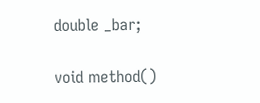double _bar;

void method()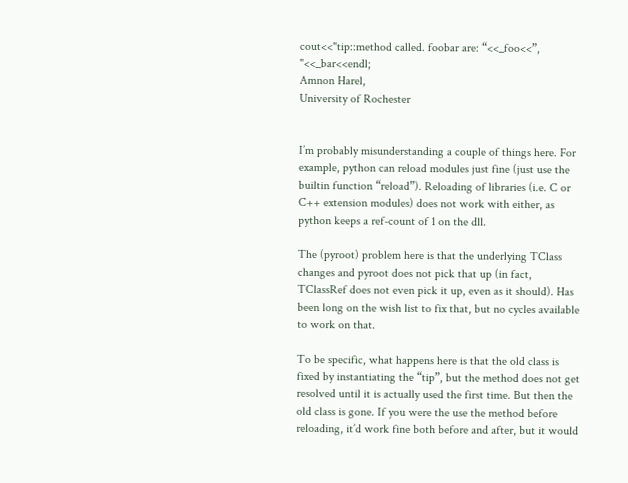cout<<"tip::method called. foobar are: “<<_foo<<”, "<<_bar<<endl;
Amnon Harel,
University of Rochester


I’m probably misunderstanding a couple of things here. For example, python can reload modules just fine (just use the builtin function “reload”). Reloading of libraries (i.e. C or C++ extension modules) does not work with either, as python keeps a ref-count of 1 on the dll.

The (pyroot) problem here is that the underlying TClass changes and pyroot does not pick that up (in fact, TClassRef does not even pick it up, even as it should). Has been long on the wish list to fix that, but no cycles available to work on that.

To be specific, what happens here is that the old class is fixed by instantiating the “tip”, but the method does not get resolved until it is actually used the first time. But then the old class is gone. If you were the use the method before reloading, it’d work fine both before and after, but it would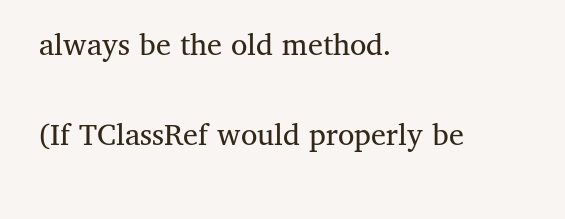always be the old method.

(If TClassRef would properly be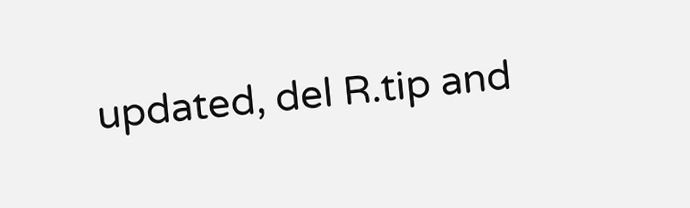updated, del R.tip and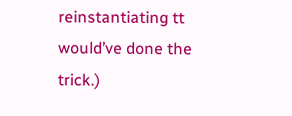reinstantiating tt would’ve done the trick.)